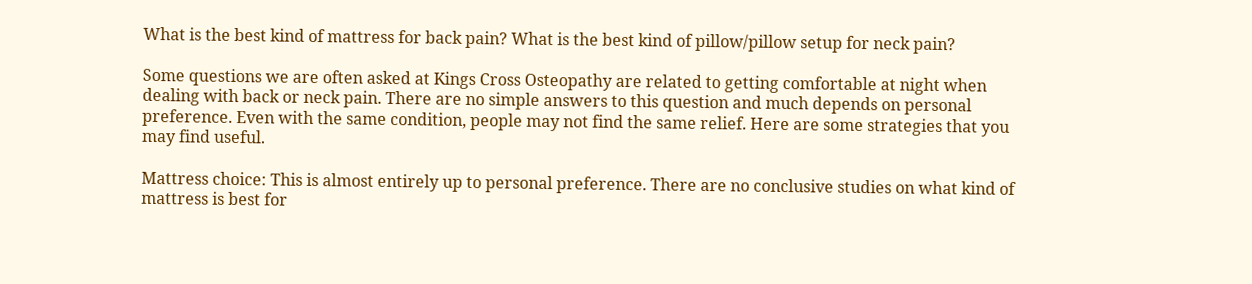What is the best kind of mattress for back pain? What is the best kind of pillow/pillow setup for neck pain?

Some questions we are often asked at Kings Cross Osteopathy are related to getting comfortable at night when dealing with back or neck pain. There are no simple answers to this question and much depends on personal preference. Even with the same condition, people may not find the same relief. Here are some strategies that you may find useful.

Mattress choice: This is almost entirely up to personal preference. There are no conclusive studies on what kind of mattress is best for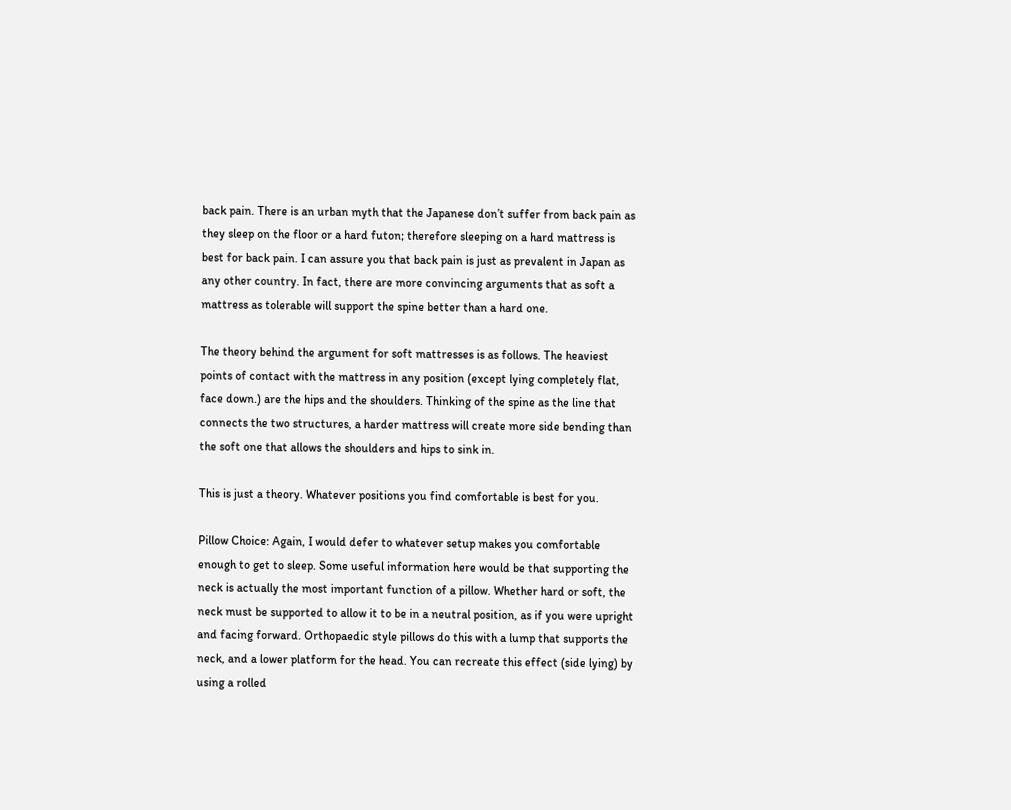back pain. There is an urban myth that the Japanese don’t suffer from back pain as they sleep on the floor or a hard futon; therefore sleeping on a hard mattress is best for back pain. I can assure you that back pain is just as prevalent in Japan as any other country. In fact, there are more convincing arguments that as soft a mattress as tolerable will support the spine better than a hard one.

The theory behind the argument for soft mattresses is as follows. The heaviest points of contact with the mattress in any position (except lying completely flat, face down.) are the hips and the shoulders. Thinking of the spine as the line that connects the two structures, a harder mattress will create more side bending than the soft one that allows the shoulders and hips to sink in.

This is just a theory. Whatever positions you find comfortable is best for you.

Pillow Choice: Again, I would defer to whatever setup makes you comfortable enough to get to sleep. Some useful information here would be that supporting the neck is actually the most important function of a pillow. Whether hard or soft, the neck must be supported to allow it to be in a neutral position, as if you were upright and facing forward. Orthopaedic style pillows do this with a lump that supports the neck, and a lower platform for the head. You can recreate this effect (side lying) by using a rolled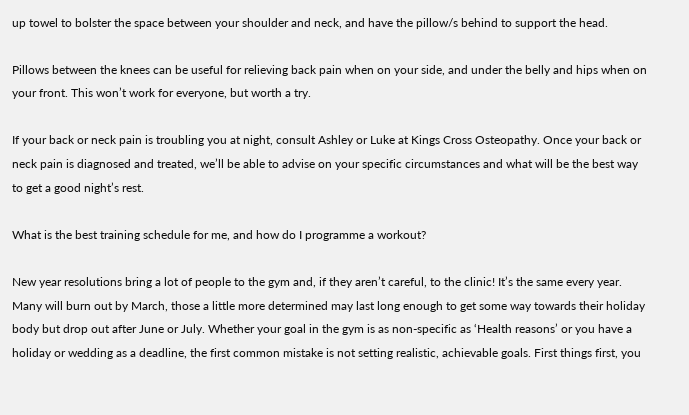up towel to bolster the space between your shoulder and neck, and have the pillow/s behind to support the head.

Pillows between the knees can be useful for relieving back pain when on your side, and under the belly and hips when on your front. This won’t work for everyone, but worth a try.

If your back or neck pain is troubling you at night, consult Ashley or Luke at Kings Cross Osteopathy. Once your back or neck pain is diagnosed and treated, we’ll be able to advise on your specific circumstances and what will be the best way to get a good night’s rest.

What is the best training schedule for me, and how do I programme a workout?

New year resolutions bring a lot of people to the gym and, if they aren’t careful, to the clinic! It’s the same every year. Many will burn out by March, those a little more determined may last long enough to get some way towards their holiday body but drop out after June or July. Whether your goal in the gym is as non-specific as ‘Health reasons’ or you have a holiday or wedding as a deadline, the first common mistake is not setting realistic, achievable goals. First things first, you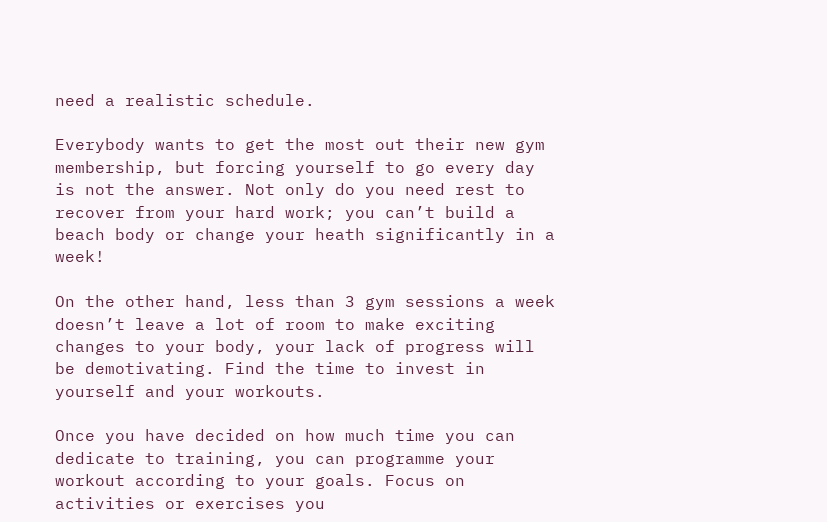need a realistic schedule.

Everybody wants to get the most out their new gym membership, but forcing yourself to go every day is not the answer. Not only do you need rest to recover from your hard work; you can’t build a beach body or change your heath significantly in a week!

On the other hand, less than 3 gym sessions a week doesn’t leave a lot of room to make exciting changes to your body, your lack of progress will be demotivating. Find the time to invest in yourself and your workouts.

Once you have decided on how much time you can dedicate to training, you can programme your workout according to your goals. Focus on activities or exercises you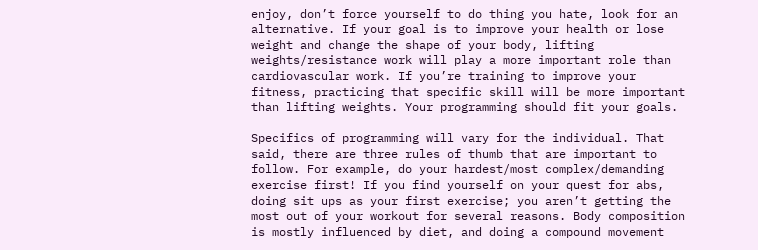enjoy, don’t force yourself to do thing you hate, look for an alternative. If your goal is to improve your health or lose weight and change the shape of your body, lifting weights/resistance work will play a more important role than cardiovascular work. If you’re training to improve your fitness, practicing that specific skill will be more important than lifting weights. Your programming should fit your goals.

Specifics of programming will vary for the individual. That said, there are three rules of thumb that are important to follow. For example, do your hardest/most complex/demanding exercise first! If you find yourself on your quest for abs, doing sit ups as your first exercise; you aren’t getting the most out of your workout for several reasons. Body composition is mostly influenced by diet, and doing a compound movement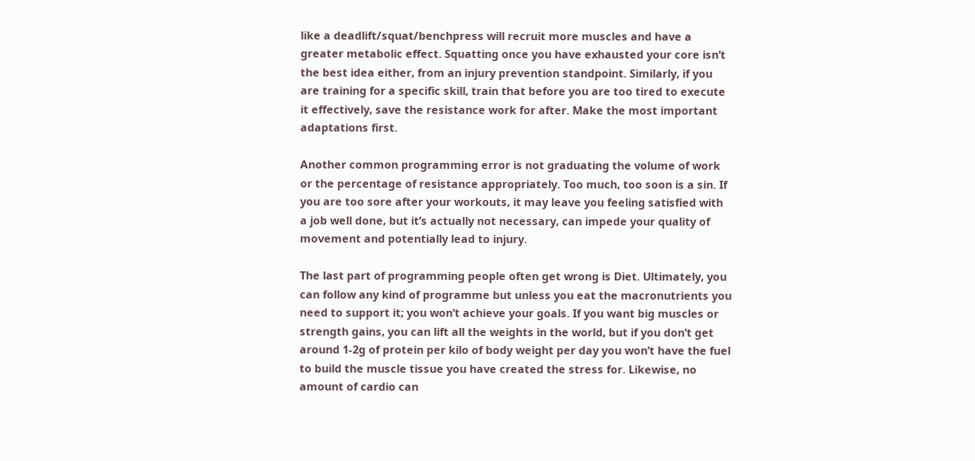like a deadlift/squat/benchpress will recruit more muscles and have a greater metabolic effect. Squatting once you have exhausted your core isn’t the best idea either, from an injury prevention standpoint. Similarly, if you are training for a specific skill, train that before you are too tired to execute it effectively, save the resistance work for after. Make the most important adaptations first.

Another common programming error is not graduating the volume of work or the percentage of resistance appropriately. Too much, too soon is a sin. If you are too sore after your workouts, it may leave you feeling satisfied with a job well done, but it’s actually not necessary, can impede your quality of movement and potentially lead to injury.

The last part of programming people often get wrong is Diet. Ultimately, you can follow any kind of programme but unless you eat the macronutrients you need to support it; you won’t achieve your goals. If you want big muscles or strength gains, you can lift all the weights in the world, but if you don’t get around 1-2g of protein per kilo of body weight per day you won’t have the fuel to build the muscle tissue you have created the stress for. Likewise, no amount of cardio can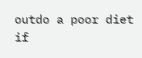outdo a poor diet if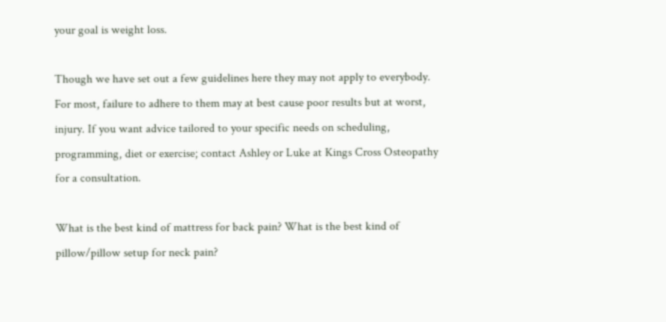your goal is weight loss.

Though we have set out a few guidelines here they may not apply to everybody. For most, failure to adhere to them may at best cause poor results but at worst, injury. If you want advice tailored to your specific needs on scheduling, programming, diet or exercise; contact Ashley or Luke at Kings Cross Osteopathy for a consultation.

What is the best kind of mattress for back pain? What is the best kind of pillow/pillow setup for neck pain?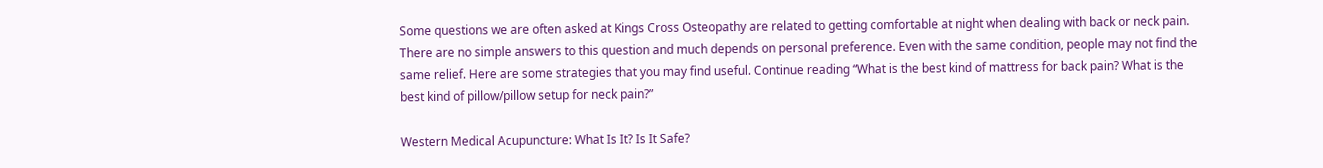Some questions we are often asked at Kings Cross Osteopathy are related to getting comfortable at night when dealing with back or neck pain. There are no simple answers to this question and much depends on personal preference. Even with the same condition, people may not find the same relief. Here are some strategies that you may find useful. Continue reading “What is the best kind of mattress for back pain? What is the best kind of pillow/pillow setup for neck pain?”

Western Medical Acupuncture: What Is It? Is It Safe?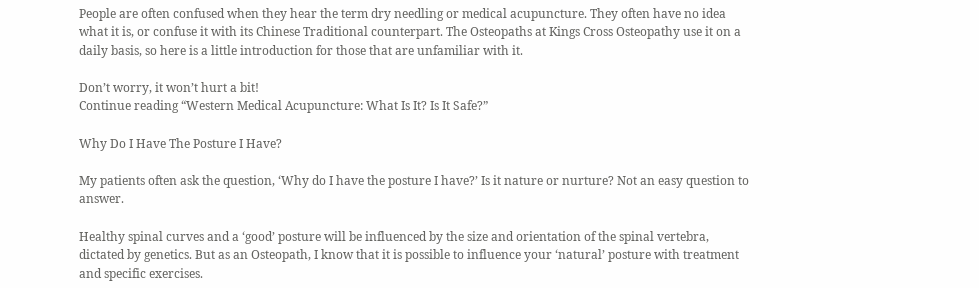People are often confused when they hear the term dry needling or medical acupuncture. They often have no idea what it is, or confuse it with its Chinese Traditional counterpart. The Osteopaths at Kings Cross Osteopathy use it on a daily basis, so here is a little introduction for those that are unfamiliar with it.

Don’t worry, it won’t hurt a bit!
Continue reading “Western Medical Acupuncture: What Is It? Is It Safe?”

Why Do I Have The Posture I Have?

My patients often ask the question, ‘Why do I have the posture I have?’ Is it nature or nurture? Not an easy question to answer.

Healthy spinal curves and a ‘good’ posture will be influenced by the size and orientation of the spinal vertebra, dictated by genetics. But as an Osteopath, I know that it is possible to influence your ‘natural’ posture with treatment and specific exercises.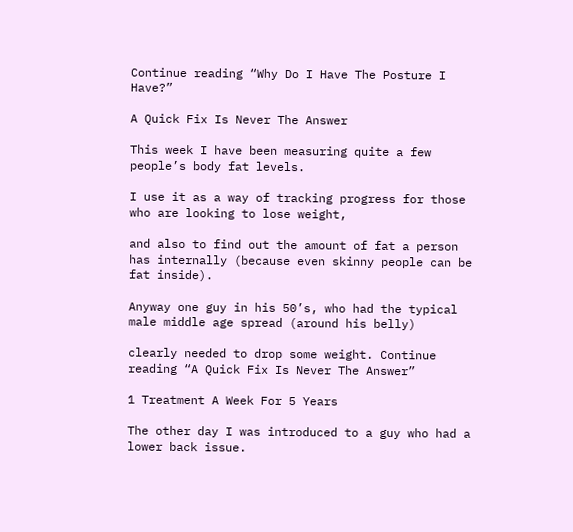Continue reading “Why Do I Have The Posture I Have?”

A Quick Fix Is Never The Answer

This week I have been measuring quite a few people’s body fat levels.

I use it as a way of tracking progress for those who are looking to lose weight,

and also to find out the amount of fat a person has internally (because even skinny people can be fat inside).

Anyway one guy in his 50’s, who had the typical male middle age spread (around his belly)

clearly needed to drop some weight. Continue reading “A Quick Fix Is Never The Answer”

1 Treatment A Week For 5 Years

The other day I was introduced to a guy who had a lower back issue.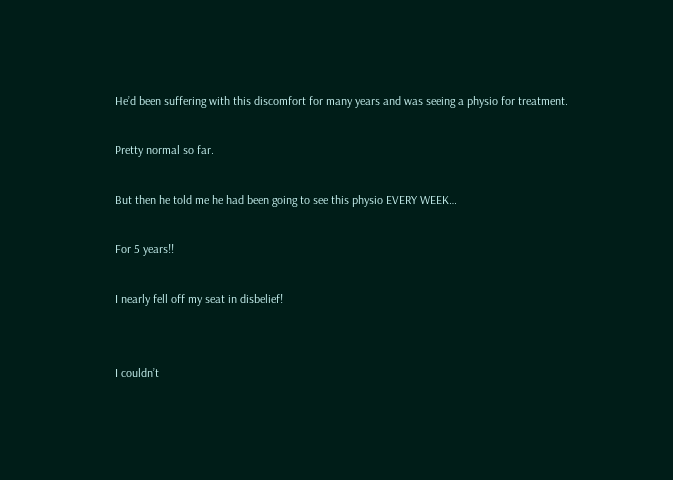He’d been suffering with this discomfort for many years and was seeing a physio for treatment.

Pretty normal so far.

But then he told me he had been going to see this physio EVERY WEEK…

For 5 years!!

I nearly fell off my seat in disbelief!


I couldn’t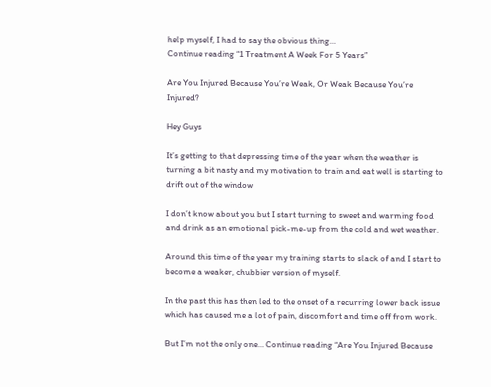help myself, I had to say the obvious thing…
Continue reading “1 Treatment A Week For 5 Years”

Are You Injured Because You’re Weak, Or Weak Because You’re Injured?

Hey Guys

It’s getting to that depressing time of the year when the weather is turning a bit nasty and my motivation to train and eat well is starting to drift out of the window

I don’t know about you but I start turning to sweet and warming food and drink as an emotional pick-me-up from the cold and wet weather.

Around this time of the year my training starts to slack of and I start to become a weaker, chubbier version of myself.

In the past this has then led to the onset of a recurring lower back issue which has caused me a lot of pain, discomfort and time off from work.

But I’m not the only one… Continue reading “Are You Injured Because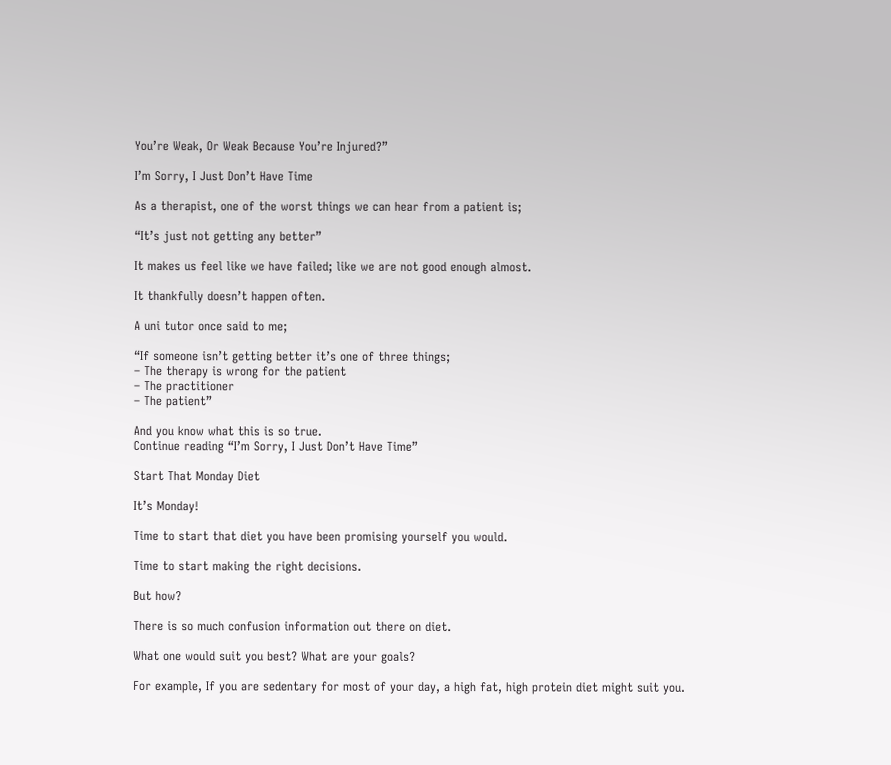You’re Weak, Or Weak Because You’re Injured?”

I’m Sorry, I Just Don’t Have Time

As a therapist, one of the worst things we can hear from a patient is;

“It’s just not getting any better”

It makes us feel like we have failed; like we are not good enough almost.

It thankfully doesn’t happen often.

A uni tutor once said to me;

“If someone isn’t getting better it’s one of three things;
– The therapy is wrong for the patient
– The practitioner
– The patient”

And you know what this is so true.
Continue reading “I’m Sorry, I Just Don’t Have Time”

Start That Monday Diet

It’s Monday!

Time to start that diet you have been promising yourself you would.

Time to start making the right decisions.

But how?

There is so much confusion information out there on diet.

What one would suit you best? What are your goals?

For example, If you are sedentary for most of your day, a high fat, high protein diet might suit you.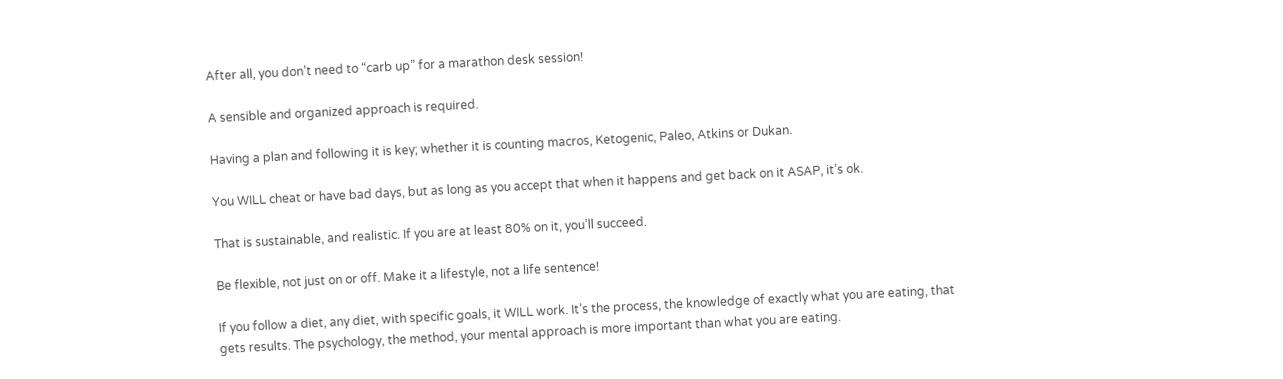After all, you don’t need to “carb up” for a marathon desk session!

A sensible and organized approach is required.

Having a plan and following it is key; whether it is counting macros, Ketogenic, Paleo, Atkins or Dukan.

You WILL cheat or have bad days, but as long as you accept that when it happens and get back on it ASAP, it’s ok.

That is sustainable, and realistic. If you are at least 80% on it, you’ll succeed.

Be flexible, not just on or off. Make it a lifestyle, not a life sentence!

If you follow a diet, any diet, with specific goals, it WILL work. It’s the process, the knowledge of exactly what you are eating, that gets results. The psychology, the method, your mental approach is more important than what you are eating.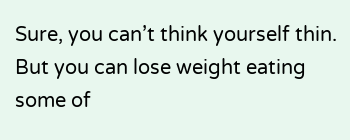Sure, you can’t think yourself thin. But you can lose weight eating some of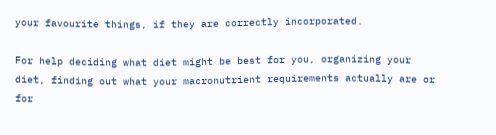your favourite things, if they are correctly incorporated.

For help deciding what diet might be best for you, organizing your diet, finding out what your macronutrient requirements actually are or for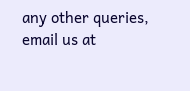any other queries, email us at